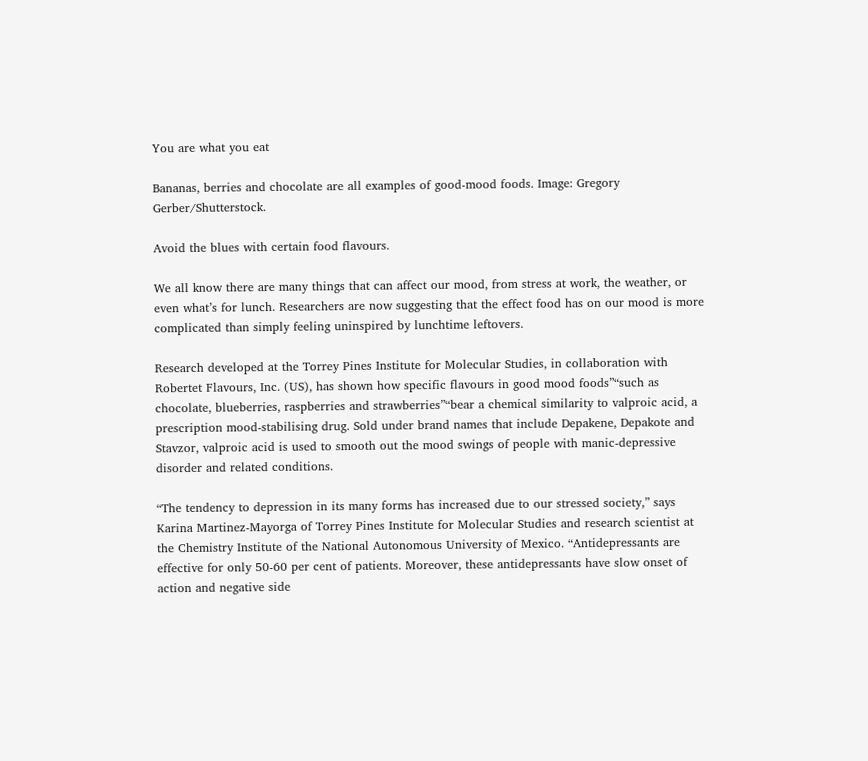You are what you eat

Bananas, berries and chocolate are all examples of good-mood foods. Image: Gregory Gerber/Shutterstock.

Avoid the blues with certain food flavours.

We all know there are many things that can affect our mood, from stress at work, the weather, or even what’s for lunch. Researchers are now suggesting that the effect food has on our mood is more complicated than simply feeling uninspired by lunchtime leftovers.

Research developed at the Torrey Pines Institute for Molecular Studies, in collaboration with Robertet Flavours, Inc. (US), has shown how specific flavours in good mood foods”“such as chocolate, blueberries, raspberries and strawberries”“bear a chemical similarity to valproic acid, a prescription mood-stabilising drug. Sold under brand names that include Depakene, Depakote and Stavzor, valproic acid is used to smooth out the mood swings of people with manic-depressive disorder and related conditions.

“The tendency to depression in its many forms has increased due to our stressed society,” says Karina Martinez-Mayorga of Torrey Pines Institute for Molecular Studies and research scientist at the Chemistry Institute of the National Autonomous University of Mexico. “Antidepressants are effective for only 50-60 per cent of patients. Moreover, these antidepressants have slow onset of action and negative side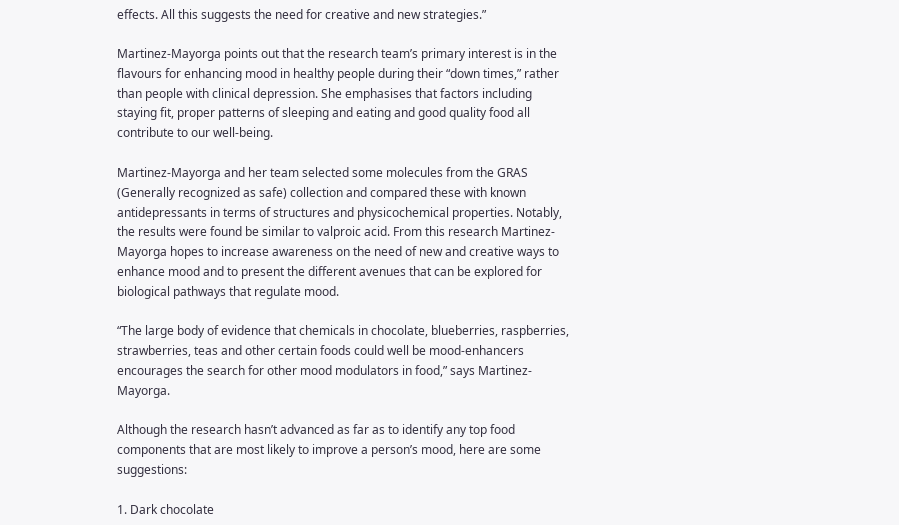effects. All this suggests the need for creative and new strategies.”

Martinez-Mayorga points out that the research team’s primary interest is in the flavours for enhancing mood in healthy people during their “down times,” rather than people with clinical depression. She emphasises that factors including staying fit, proper patterns of sleeping and eating and good quality food all contribute to our well-being.

Martinez-Mayorga and her team selected some molecules from the GRAS (Generally recognized as safe) collection and compared these with known antidepressants in terms of structures and physicochemical properties. Notably, the results were found be similar to valproic acid. From this research Martinez-Mayorga hopes to increase awareness on the need of new and creative ways to enhance mood and to present the different avenues that can be explored for biological pathways that regulate mood.

“The large body of evidence that chemicals in chocolate, blueberries, raspberries, strawberries, teas and other certain foods could well be mood-enhancers encourages the search for other mood modulators in food,” says Martinez-Mayorga.

Although the research hasn’t advanced as far as to identify any top food components that are most likely to improve a person’s mood, here are some suggestions:

1. Dark chocolate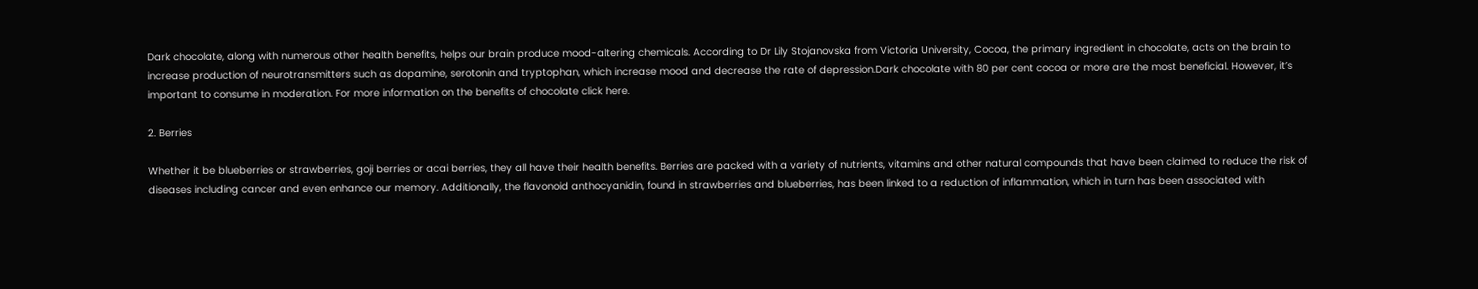Dark chocolate, along with numerous other health benefits, helps our brain produce mood-altering chemicals. According to Dr Lily Stojanovska from Victoria University, Cocoa, the primary ingredient in chocolate, acts on the brain to increase production of neurotransmitters such as dopamine, serotonin and tryptophan, which increase mood and decrease the rate of depression.Dark chocolate with 80 per cent cocoa or more are the most beneficial. However, it’s important to consume in moderation. For more information on the benefits of chocolate click here.

2. Berries

Whether it be blueberries or strawberries, goji berries or acai berries, they all have their health benefits. Berries are packed with a variety of nutrients, vitamins and other natural compounds that have been claimed to reduce the risk of diseases including cancer and even enhance our memory. Additionally, the flavonoid anthocyanidin, found in strawberries and blueberries, has been linked to a reduction of inflammation, which in turn has been associated with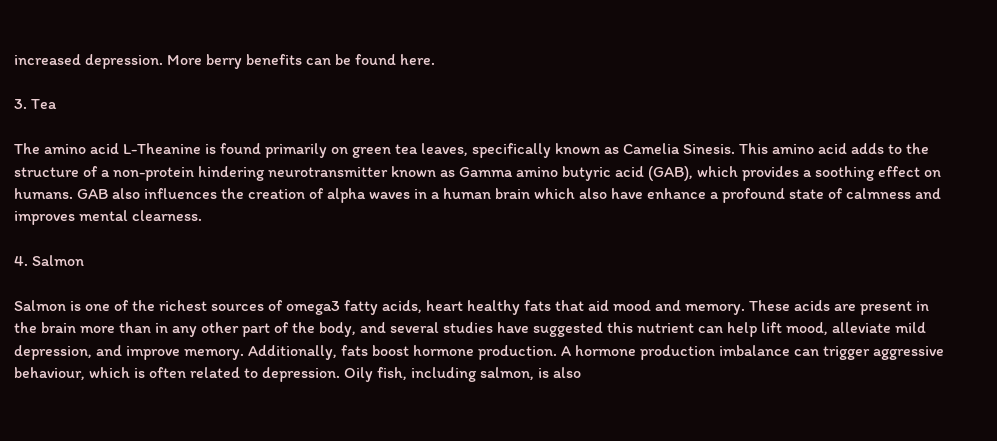increased depression. More berry benefits can be found here.

3. Tea

The amino acid L-Theanine is found primarily on green tea leaves, specifically known as Camelia Sinesis. This amino acid adds to the structure of a non-protein hindering neurotransmitter known as Gamma amino butyric acid (GAB), which provides a soothing effect on humans. GAB also influences the creation of alpha waves in a human brain which also have enhance a profound state of calmness and improves mental clearness.

4. Salmon

Salmon is one of the richest sources of omega3 fatty acids, heart healthy fats that aid mood and memory. These acids are present in the brain more than in any other part of the body, and several studies have suggested this nutrient can help lift mood, alleviate mild depression, and improve memory. Additionally, fats boost hormone production. A hormone production imbalance can trigger aggressive behaviour, which is often related to depression. Oily fish, including salmon, is also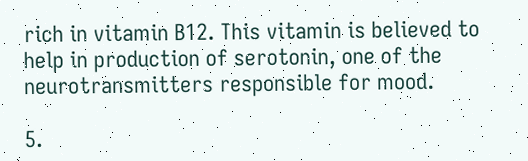rich in vitamin B12. This vitamin is believed to help in production of serotonin, one of the neurotransmitters responsible for mood.

5.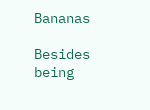Bananas

Besides being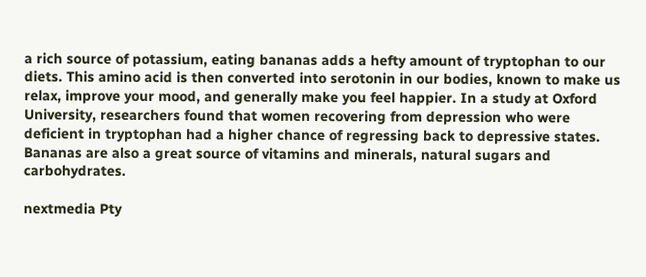a rich source of potassium, eating bananas adds a hefty amount of tryptophan to our diets. This amino acid is then converted into serotonin in our bodies, known to make us relax, improve your mood, and generally make you feel happier. In a study at Oxford University, researchers found that women recovering from depression who were deficient in tryptophan had a higher chance of regressing back to depressive states. Bananas are also a great source of vitamins and minerals, natural sugars and carbohydrates.

nextmedia Pty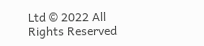Ltd © 2022 All Rights Reserved